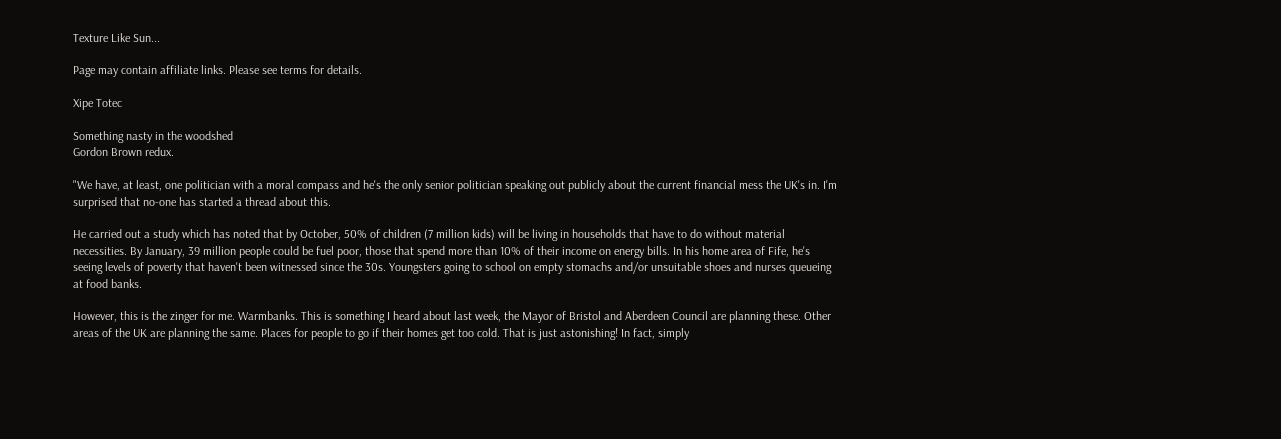Texture Like Sun...

Page may contain affiliate links. Please see terms for details.

Xipe Totec

Something nasty in the woodshed
Gordon Brown redux.

"We have, at least, one politician with a moral compass and he's the only senior politician speaking out publicly about the current financial mess the UK's in. I'm surprised that no-one has started a thread about this.

He carried out a study which has noted that by October, 50% of children (7 million kids) will be living in households that have to do without material necessities. By January, 39 million people could be fuel poor, those that spend more than 10% of their income on energy bills. In his home area of Fife, he's seeing levels of poverty that haven't been witnessed since the 30s. Youngsters going to school on empty stomachs and/or unsuitable shoes and nurses queueing at food banks.

However, this is the zinger for me. Warmbanks. This is something I heard about last week, the Mayor of Bristol and Aberdeen Council are planning these. Other areas of the UK are planning the same. Places for people to go if their homes get too cold. That is just astonishing! In fact, simply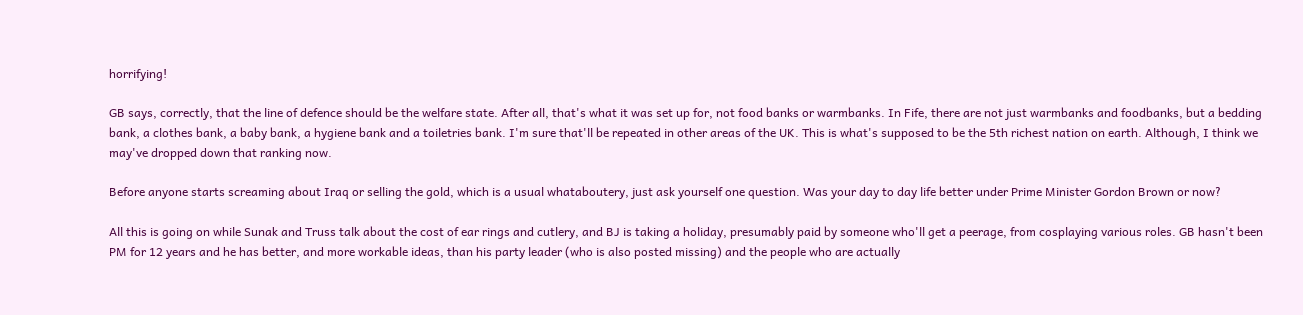horrifying!

GB says, correctly, that the line of defence should be the welfare state. After all, that's what it was set up for, not food banks or warmbanks. In Fife, there are not just warmbanks and foodbanks, but a bedding bank, a clothes bank, a baby bank, a hygiene bank and a toiletries bank. I'm sure that'll be repeated in other areas of the UK. This is what's supposed to be the 5th richest nation on earth. Although, I think we may've dropped down that ranking now.

Before anyone starts screaming about Iraq or selling the gold, which is a usual whataboutery, just ask yourself one question. Was your day to day life better under Prime Minister Gordon Brown or now?

All this is going on while Sunak and Truss talk about the cost of ear rings and cutlery, and BJ is taking a holiday, presumably paid by someone who'll get a peerage, from cosplaying various roles. GB hasn't been PM for 12 years and he has better, and more workable ideas, than his party leader (who is also posted missing) and the people who are actually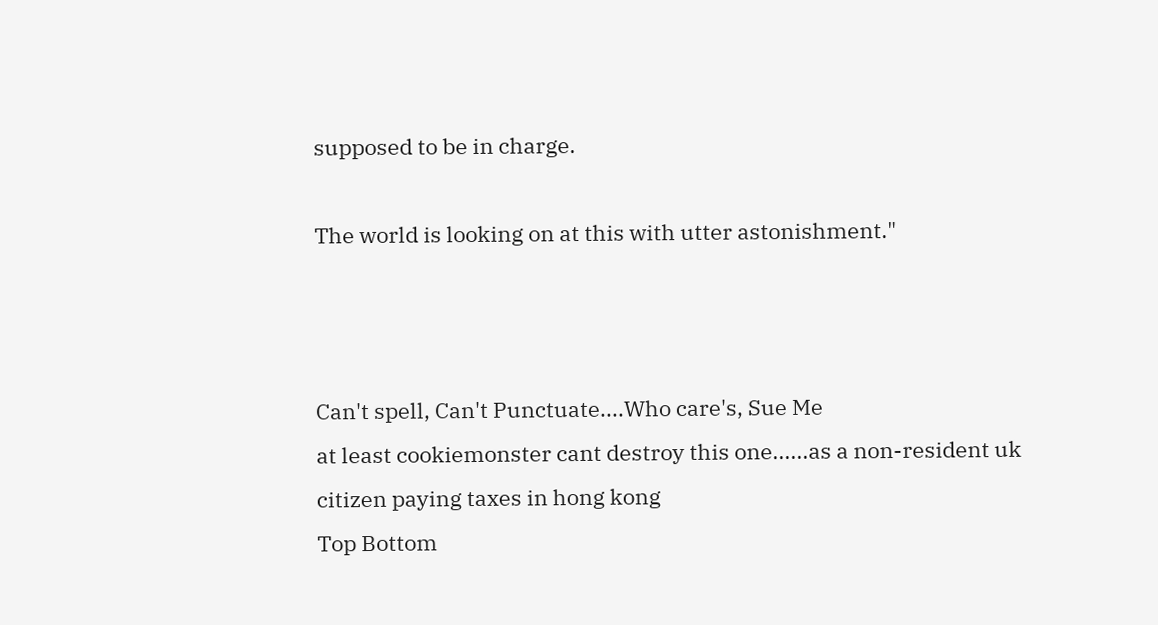supposed to be in charge.

The world is looking on at this with utter astonishment."



Can't spell, Can't Punctuate....Who care's, Sue Me
at least cookiemonster cant destroy this one......as a non-resident uk citizen paying taxes in hong kong
Top Bottom